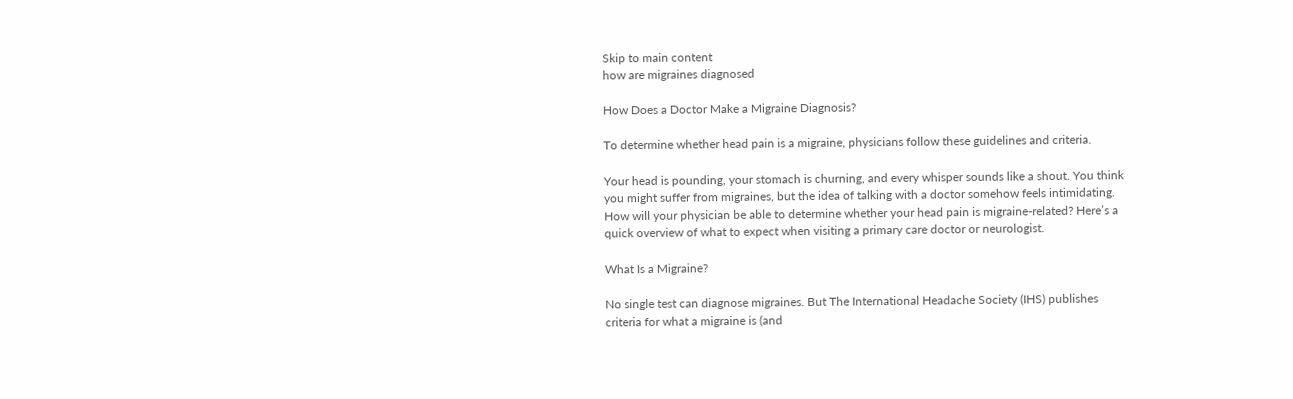Skip to main content
how are migraines diagnosed

How Does a Doctor Make a Migraine Diagnosis?

To determine whether head pain is a migraine, physicians follow these guidelines and criteria.

Your head is pounding, your stomach is churning, and every whisper sounds like a shout. You think you might suffer from migraines, but the idea of talking with a doctor somehow feels intimidating. How will your physician be able to determine whether your head pain is migraine-related? Here’s a quick overview of what to expect when visiting a primary care doctor or neurologist.

What Is a Migraine?

No single test can diagnose migraines. But The International Headache Society (IHS) publishes criteria for what a migraine is (and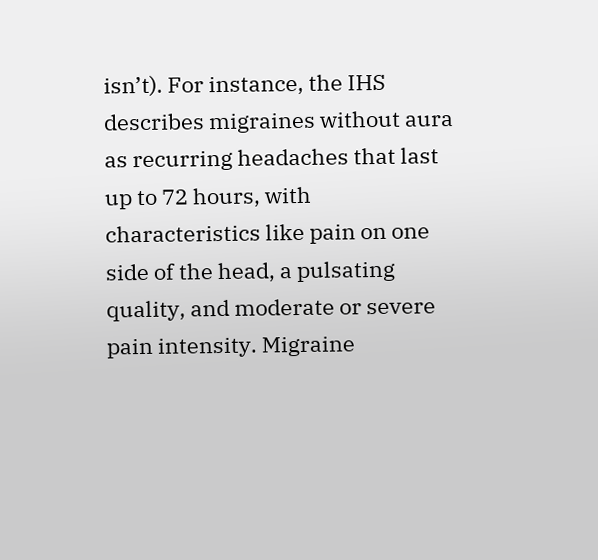isn’t). For instance, the IHS describes migraines without aura as recurring headaches that last up to 72 hours, with characteristics like pain on one side of the head, a pulsating quality, and moderate or severe pain intensity. Migraine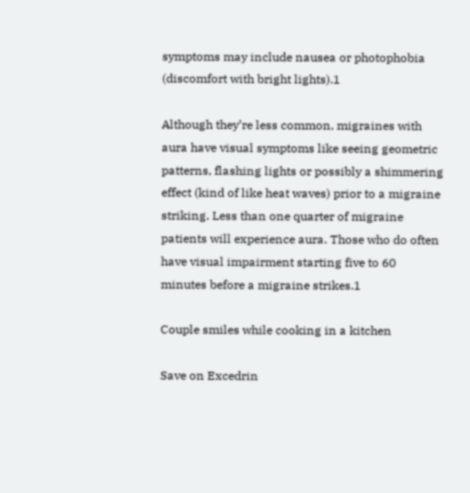symptoms may include nausea or photophobia (discomfort with bright lights).1

Although they’re less common, migraines with aura have visual symptoms like seeing geometric patterns, flashing lights or possibly a shimmering effect (kind of like heat waves) prior to a migraine striking. Less than one quarter of migraine patients will experience aura. Those who do often have visual impairment starting five to 60 minutes before a migraine strikes.1

Couple smiles while cooking in a kitchen

Save on Excedrin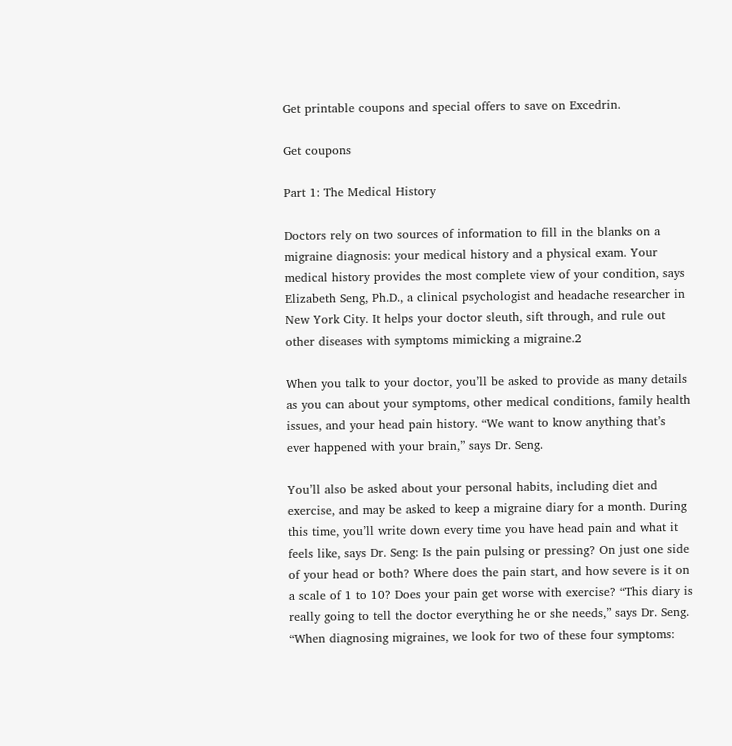Get printable coupons and special offers to save on Excedrin.

Get coupons

Part 1: The Medical History

Doctors rely on two sources of information to fill in the blanks on a migraine diagnosis: your medical history and a physical exam. Your medical history provides the most complete view of your condition, says Elizabeth Seng, Ph.D., a clinical psychologist and headache researcher in New York City. It helps your doctor sleuth, sift through, and rule out other diseases with symptoms mimicking a migraine.2

When you talk to your doctor, you’ll be asked to provide as many details as you can about your symptoms, other medical conditions, family health issues, and your head pain history. “We want to know anything that’s ever happened with your brain,” says Dr. Seng.

You’ll also be asked about your personal habits, including diet and exercise, and may be asked to keep a migraine diary for a month. During this time, you’ll write down every time you have head pain and what it feels like, says Dr. Seng: Is the pain pulsing or pressing? On just one side of your head or both? Where does the pain start, and how severe is it on a scale of 1 to 10? Does your pain get worse with exercise? “This diary is really going to tell the doctor everything he or she needs,” says Dr. Seng. “When diagnosing migraines, we look for two of these four symptoms: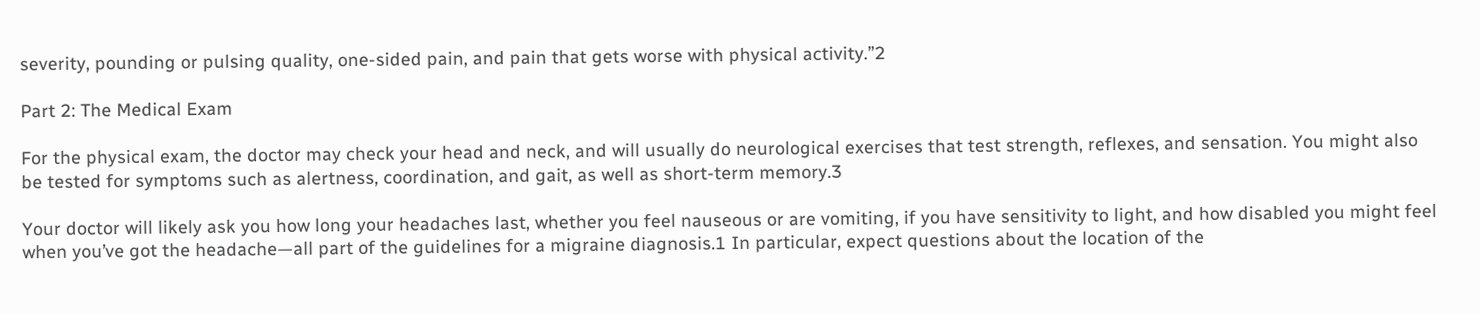severity, pounding or pulsing quality, one-sided pain, and pain that gets worse with physical activity.”2

Part 2: The Medical Exam

For the physical exam, the doctor may check your head and neck, and will usually do neurological exercises that test strength, reflexes, and sensation. You might also be tested for symptoms such as alertness, coordination, and gait, as well as short-term memory.3

Your doctor will likely ask you how long your headaches last, whether you feel nauseous or are vomiting, if you have sensitivity to light, and how disabled you might feel when you’ve got the headache—all part of the guidelines for a migraine diagnosis.1 In particular, expect questions about the location of the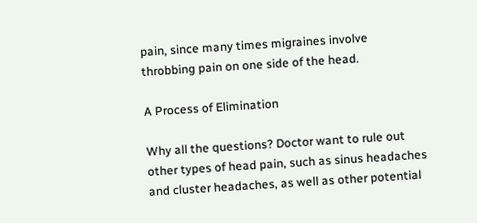pain, since many times migraines involve throbbing pain on one side of the head.

A Process of Elimination

Why all the questions? Doctor want to rule out other types of head pain, such as sinus headaches and cluster headaches, as well as other potential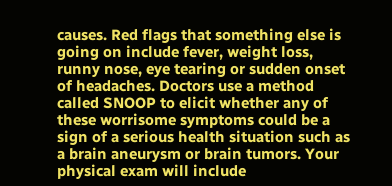causes. Red flags that something else is going on include fever, weight loss, runny nose, eye tearing or sudden onset of headaches. Doctors use a method called SNOOP to elicit whether any of these worrisome symptoms could be a sign of a serious health situation such as a brain aneurysm or brain tumors. Your physical exam will include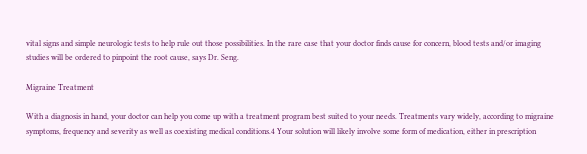vital signs and simple neurologic tests to help rule out those possibilities. In the rare case that your doctor finds cause for concern, blood tests and/or imaging studies will be ordered to pinpoint the root cause, says Dr. Seng.

Migraine Treatment

With a diagnosis in hand, your doctor can help you come up with a treatment program best suited to your needs. Treatments vary widely, according to migraine symptoms, frequency and severity as well as coexisting medical conditions.4 Your solution will likely involve some form of medication, either in prescription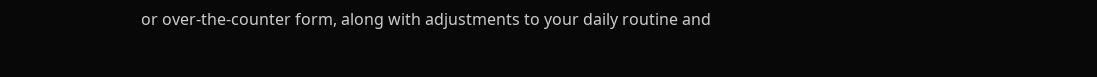or over-the-counter form, along with adjustments to your daily routine and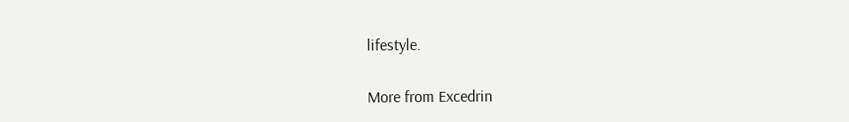lifestyle.

More from Excedrin